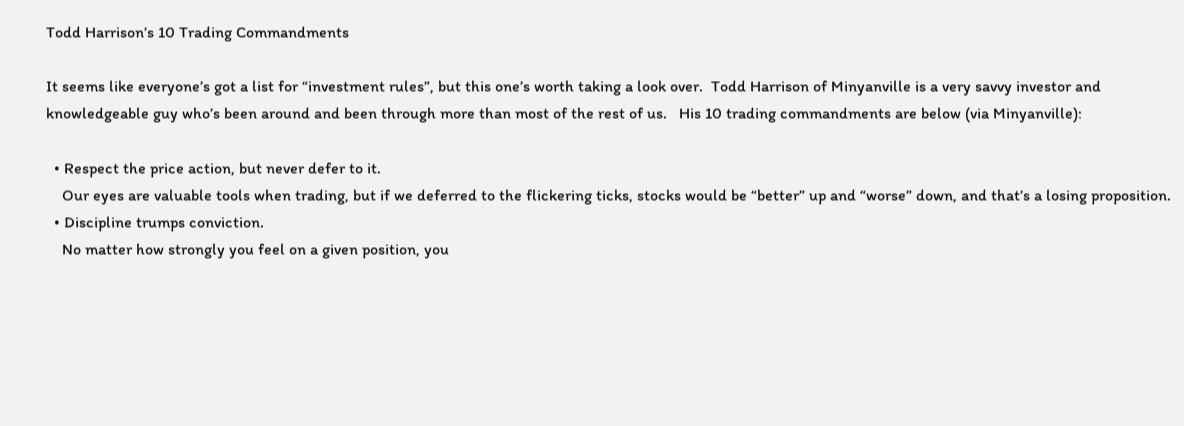Todd Harrison’s 10 Trading Commandments

It seems like everyone’s got a list for “investment rules”, but this one’s worth taking a look over.  Todd Harrison of Minyanville is a very savvy investor and knowledgeable guy who’s been around and been through more than most of the rest of us.   His 10 trading commandments are below (via Minyanville):

  • Respect the price action, but never defer to it.
    Our eyes are valuable tools when trading, but if we deferred to the flickering ticks, stocks would be “better” up and “worse” down, and that’s a losing proposition.
  • Discipline trumps conviction.
    No matter how strongly you feel on a given position, you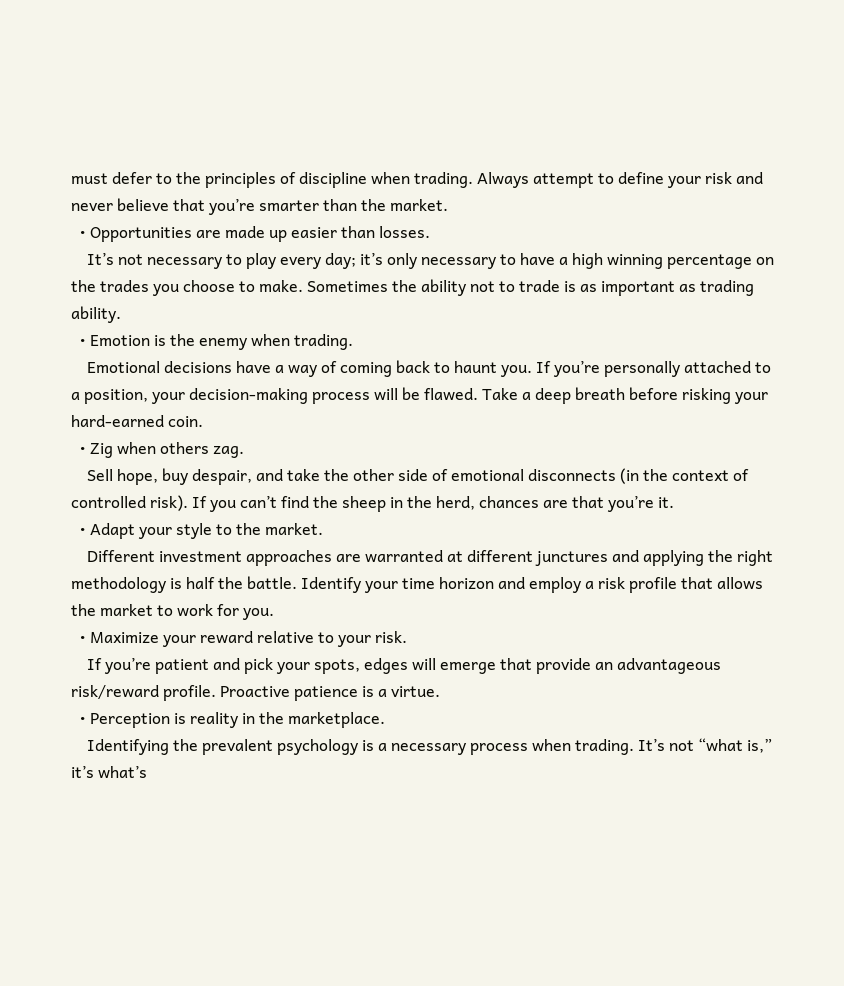must defer to the principles of discipline when trading. Always attempt to define your risk and never believe that you’re smarter than the market.
  • Opportunities are made up easier than losses.
    It’s not necessary to play every day; it’s only necessary to have a high winning percentage on the trades you choose to make. Sometimes the ability not to trade is as important as trading ability.
  • Emotion is the enemy when trading.
    Emotional decisions have a way of coming back to haunt you. If you’re personally attached to a position, your decision-making process will be flawed. Take a deep breath before risking your hard-earned coin.
  • Zig when others zag.
    Sell hope, buy despair, and take the other side of emotional disconnects (in the context of controlled risk). If you can’t find the sheep in the herd, chances are that you’re it.
  • Adapt your style to the market.
    Different investment approaches are warranted at different junctures and applying the right methodology is half the battle. Identify your time horizon and employ a risk profile that allows the market to work for you.
  • Maximize your reward relative to your risk.
    If you’re patient and pick your spots, edges will emerge that provide an advantageous risk/reward profile. Proactive patience is a virtue.
  • Perception is reality in the marketplace.
    Identifying the prevalent psychology is a necessary process when trading. It’s not “what is,” it’s what’s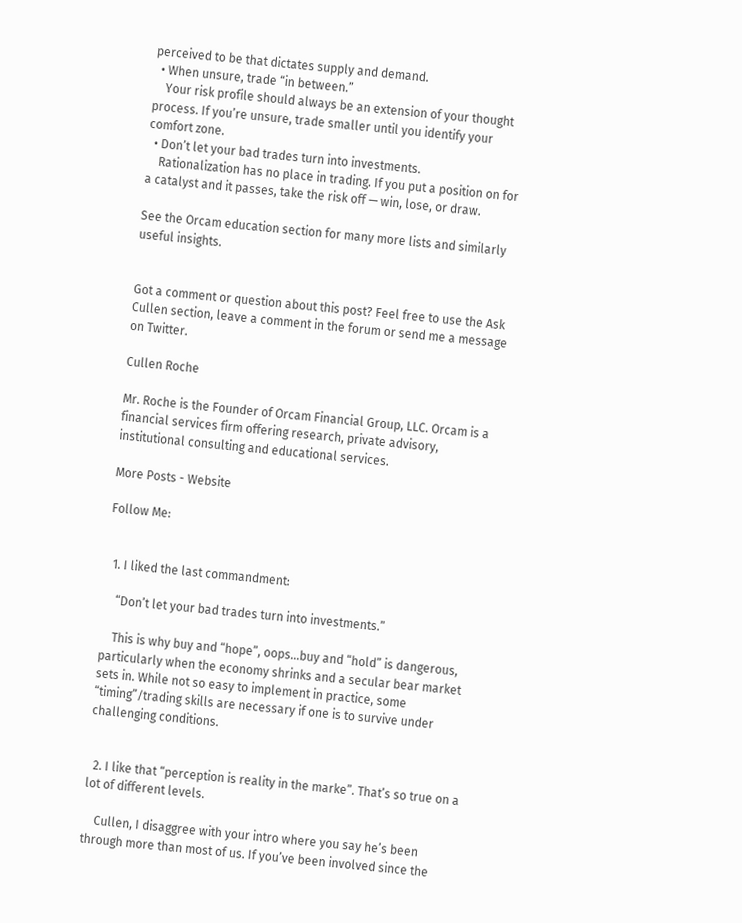perceived to be that dictates supply and demand.
  • When unsure, trade “in between.”
    Your risk profile should always be an extension of your thought process. If you’re unsure, trade smaller until you identify your comfort zone.
  • Don’t let your bad trades turn into investments.
    Rationalization has no place in trading. If you put a position on for a catalyst and it passes, take the risk off — win, lose, or draw.

See the Orcam education section for many more lists and similarly useful insights.


Got a comment or question about this post? Feel free to use the Ask Cullen section, leave a comment in the forum or send me a message on Twitter.

Cullen Roche

Mr. Roche is the Founder of Orcam Financial Group, LLC. Orcam is a financial services firm offering research, private advisory, institutional consulting and educational services.

More Posts - Website

Follow Me:


  1. I liked the last commandment:

    “Don’t let your bad trades turn into investments.”

    This is why buy and “hope”, oops…buy and “hold” is dangerous, particularly when the economy shrinks and a secular bear market sets in. While not so easy to implement in practice, some “timing”/trading skills are necessary if one is to survive under challenging conditions.


  2. I like that “perception is reality in the marke”. That’s so true on a lot of different levels.

    Cullen, I disaggree with your intro where you say he’s been through more than most of us. If you’ve been involved since the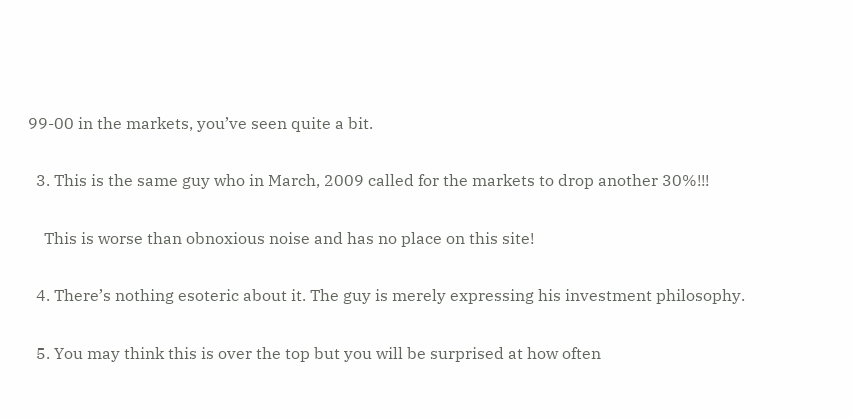99-00 in the markets, you’ve seen quite a bit.

  3. This is the same guy who in March, 2009 called for the markets to drop another 30%!!!

    This is worse than obnoxious noise and has no place on this site!

  4. There’s nothing esoteric about it. The guy is merely expressing his investment philosophy.

  5. You may think this is over the top but you will be surprised at how often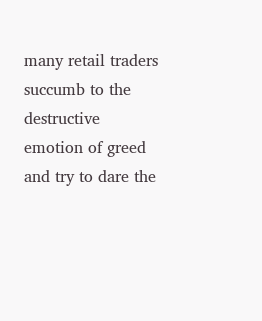many retail traders succumb to the destructive emotion of greed and try to dare the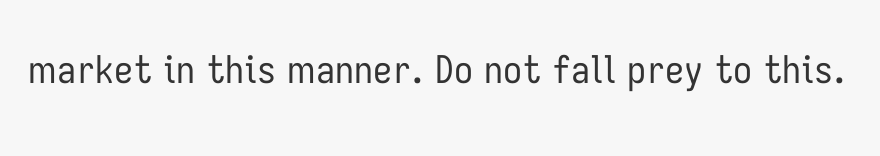market in this manner. Do not fall prey to this.